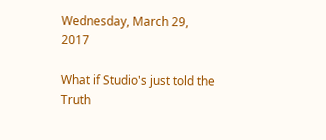Wednesday, March 29, 2017

What if Studio's just told the Truth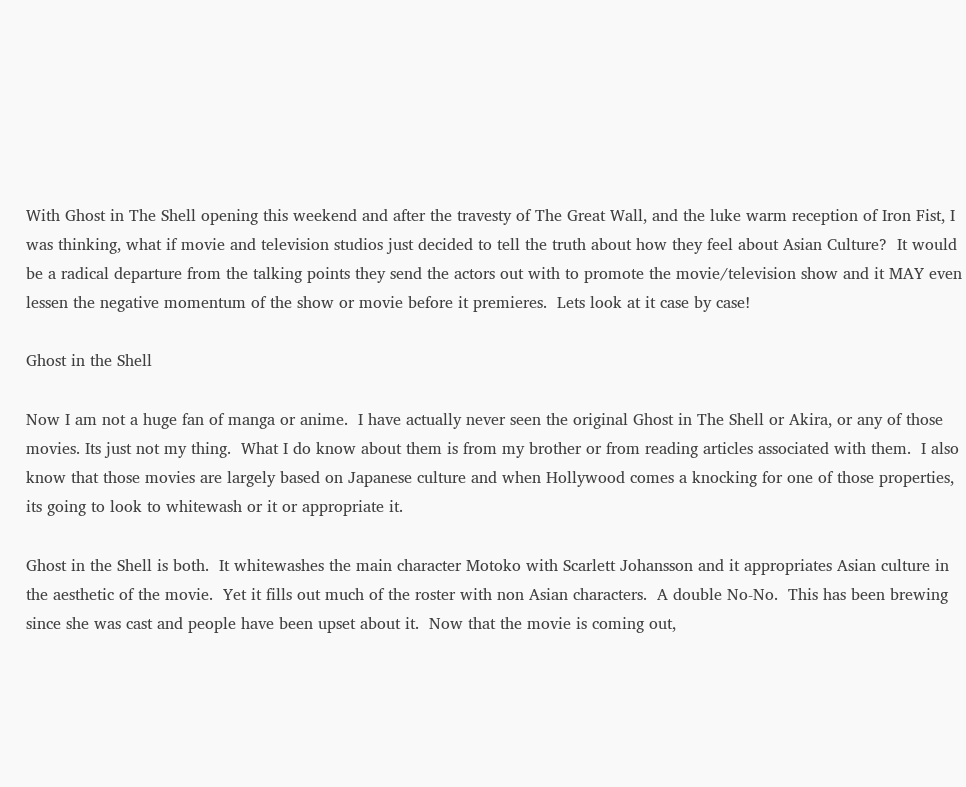With Ghost in The Shell opening this weekend and after the travesty of The Great Wall, and the luke warm reception of Iron Fist, I was thinking, what if movie and television studios just decided to tell the truth about how they feel about Asian Culture?  It would be a radical departure from the talking points they send the actors out with to promote the movie/television show and it MAY even lessen the negative momentum of the show or movie before it premieres.  Lets look at it case by case!

Ghost in the Shell

Now I am not a huge fan of manga or anime.  I have actually never seen the original Ghost in The Shell or Akira, or any of those movies. Its just not my thing.  What I do know about them is from my brother or from reading articles associated with them.  I also know that those movies are largely based on Japanese culture and when Hollywood comes a knocking for one of those properties, its going to look to whitewash or it or appropriate it.

Ghost in the Shell is both.  It whitewashes the main character Motoko with Scarlett Johansson and it appropriates Asian culture in the aesthetic of the movie.  Yet it fills out much of the roster with non Asian characters.  A double No-No.  This has been brewing since she was cast and people have been upset about it.  Now that the movie is coming out,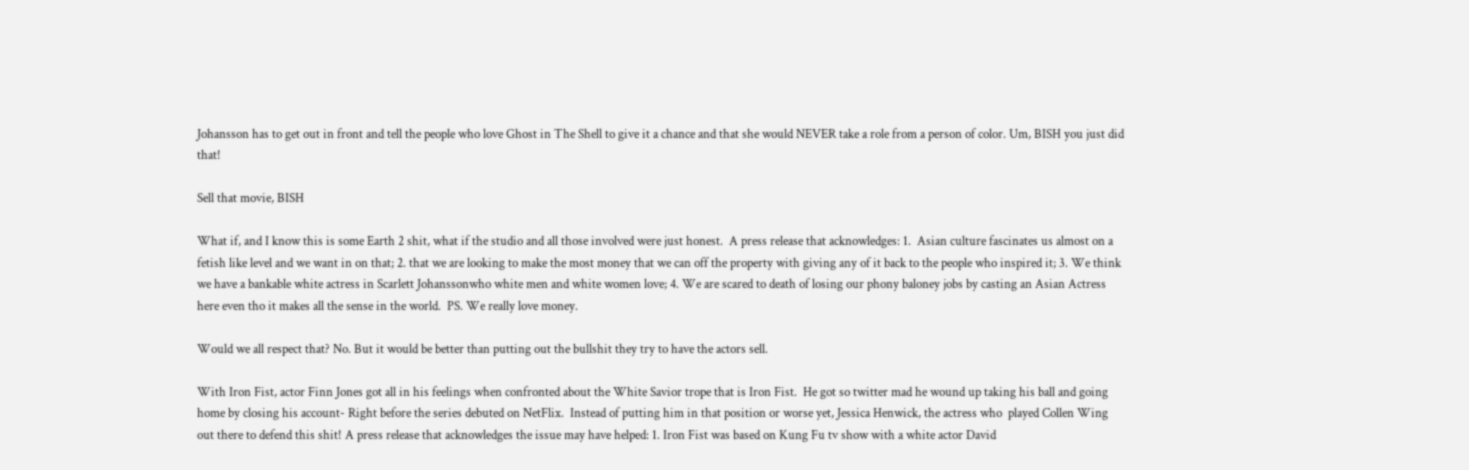Johansson has to get out in front and tell the people who love Ghost in The Shell to give it a chance and that she would NEVER take a role from a person of color. Um, BISH you just did that!

Sell that movie, BISH

What if, and I know this is some Earth 2 shit, what if the studio and all those involved were just honest.  A press release that acknowledges: 1.  Asian culture fascinates us almost on a fetish like level and we want in on that; 2. that we are looking to make the most money that we can off the property with giving any of it back to the people who inspired it; 3. We think we have a bankable white actress in Scarlett Johanssonwho white men and white women love; 4. We are scared to death of losing our phony baloney jobs by casting an Asian Actress here even tho it makes all the sense in the world.  PS. We really love money.

Would we all respect that? No. But it would be better than putting out the bullshit they try to have the actors sell.

With Iron Fist, actor Finn Jones got all in his feelings when confronted about the White Savior trope that is Iron Fist.  He got so twitter mad he wound up taking his ball and going home by closing his account- Right before the series debuted on NetFlix.  Instead of putting him in that position or worse yet, Jessica Henwick, the actress who  played Collen Wing out there to defend this shit! A press release that acknowledges the issue may have helped: 1. Iron Fist was based on Kung Fu tv show with a white actor David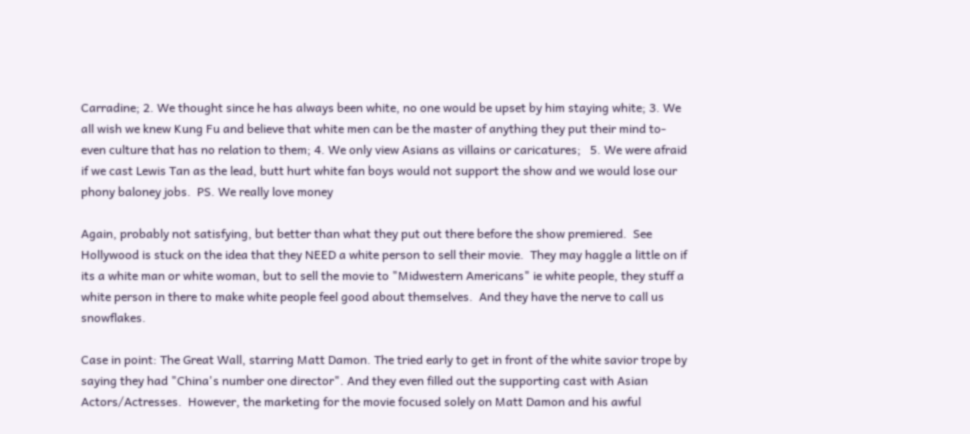Carradine; 2. We thought since he has always been white, no one would be upset by him staying white; 3. We all wish we knew Kung Fu and believe that white men can be the master of anything they put their mind to- even culture that has no relation to them; 4. We only view Asians as villains or caricatures;   5. We were afraid if we cast Lewis Tan as the lead, butt hurt white fan boys would not support the show and we would lose our phony baloney jobs.  PS. We really love money

Again, probably not satisfying, but better than what they put out there before the show premiered.  See Hollywood is stuck on the idea that they NEED a white person to sell their movie.  They may haggle a little on if its a white man or white woman, but to sell the movie to "Midwestern Americans" ie white people, they stuff a white person in there to make white people feel good about themselves.  And they have the nerve to call us snowflakes.

Case in point: The Great Wall, starring Matt Damon. The tried early to get in front of the white savior trope by saying they had "China's number one director". And they even filled out the supporting cast with Asian Actors/Actresses.  However, the marketing for the movie focused solely on Matt Damon and his awful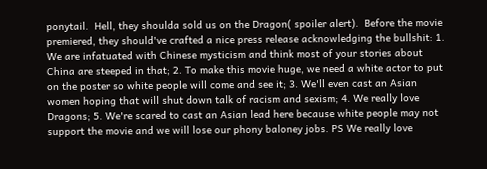ponytail.  Hell, they shoulda sold us on the Dragon( spoiler alert).  Before the movie premiered, they should've crafted a nice press release acknowledging the bullshit: 1. We are infatuated with Chinese mysticism and think most of your stories about China are steeped in that; 2. To make this movie huge, we need a white actor to put on the poster so white people will come and see it; 3. We'll even cast an Asian women hoping that will shut down talk of racism and sexism; 4. We really love Dragons; 5. We're scared to cast an Asian lead here because white people may not support the movie and we will lose our phony baloney jobs. PS We really love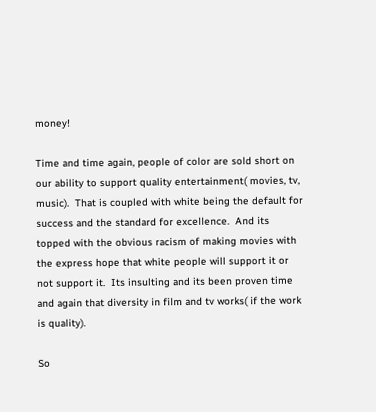money!

Time and time again, people of color are sold short on our ability to support quality entertainment( movies, tv, music).  That is coupled with white being the default for success and the standard for excellence.  And its topped with the obvious racism of making movies with the express hope that white people will support it or not support it.  Its insulting and its been proven time and again that diversity in film and tv works( if the work is quality).

So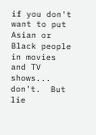if you don't want to put Asian or Black people in movies and TV shows... don't.  But lie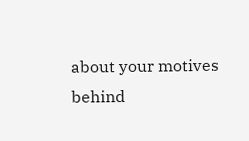about your motives behind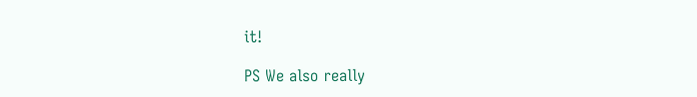it!

PS We also really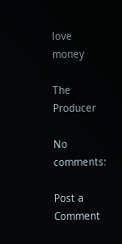love  money

The Producer

No comments:

Post a Comment